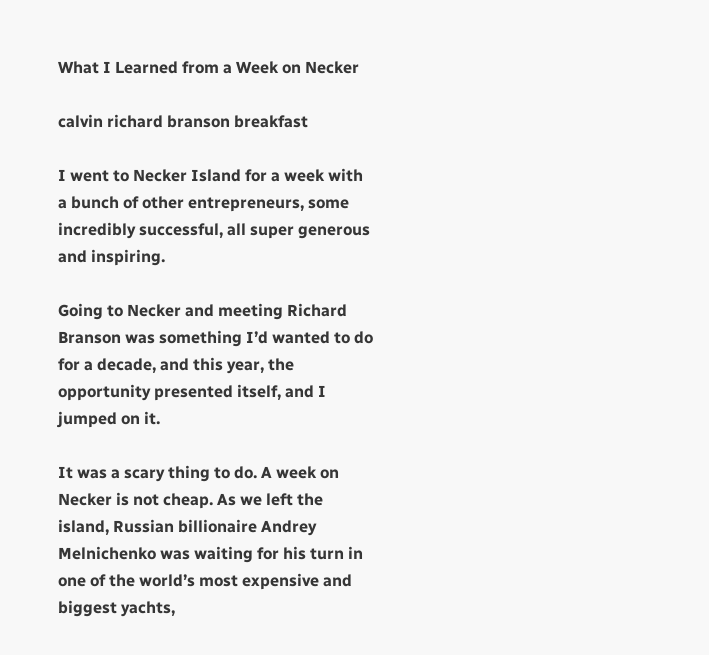What I Learned from a Week on Necker

calvin richard branson breakfast

I went to Necker Island for a week with a bunch of other entrepreneurs, some incredibly successful, all super generous and inspiring.

Going to Necker and meeting Richard Branson was something I’d wanted to do for a decade, and this year, the opportunity presented itself, and I jumped on it.

It was a scary thing to do. A week on Necker is not cheap. As we left the island, Russian billionaire Andrey Melnichenko was waiting for his turn in one of the world’s most expensive and biggest yachts,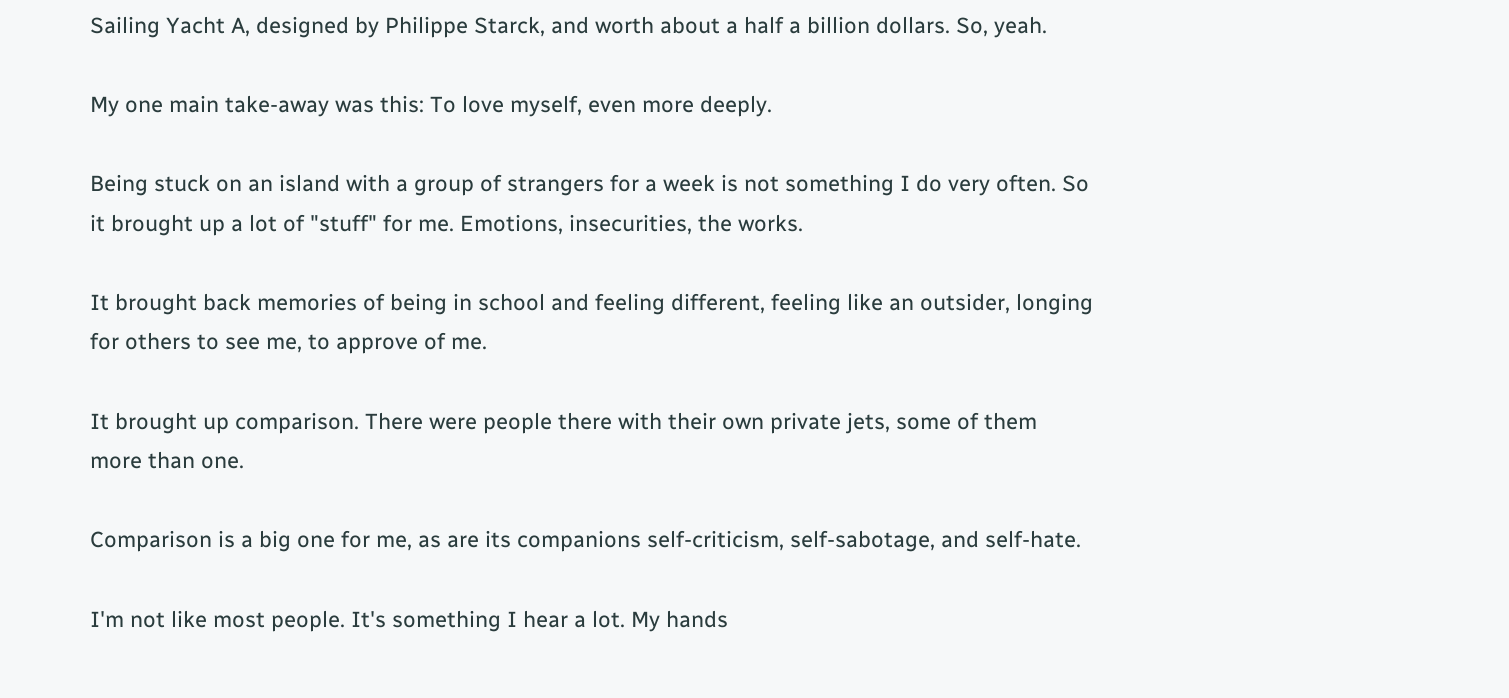Sailing Yacht A, designed by Philippe Starck, and worth about a half a billion dollars. So, yeah.

My one main take-away was this: To love myself, even more deeply.

Being stuck on an island with a group of strangers for a week is not something I do very often. So it brought up a lot of "stuff" for me. Emotions, insecurities, the works.

It brought back memories of being in school and feeling different, feeling like an outsider, longing for others to see me, to approve of me.

It brought up comparison. There were people there with their own private jets, some of them more than one.

Comparison is a big one for me, as are its companions self-criticism, self-sabotage, and self-hate.

I'm not like most people. It's something I hear a lot. My hands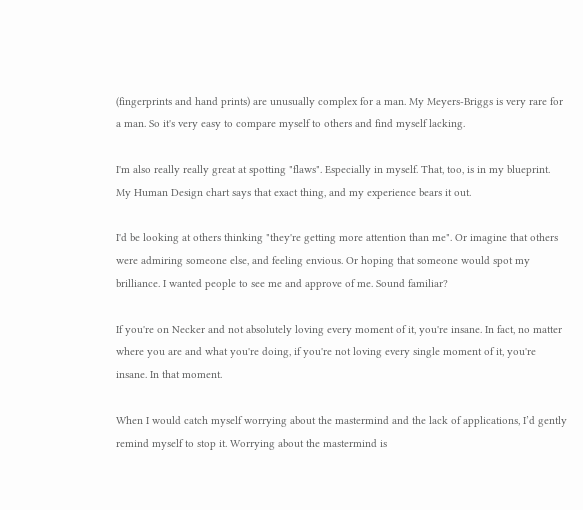(fingerprints and hand prints) are unusually complex for a man. My Meyers-Briggs is very rare for a man. So it's very easy to compare myself to others and find myself lacking.

I'm also really really great at spotting "flaws". Especially in myself. That, too, is in my blueprint. My Human Design chart says that exact thing, and my experience bears it out.

I'd be looking at others thinking "they're getting more attention than me". Or imagine that others were admiring someone else, and feeling envious. Or hoping that someone would spot my brilliance. I wanted people to see me and approve of me. Sound familiar?

If you're on Necker and not absolutely loving every moment of it, you're insane. In fact, no matter where you are and what you're doing, if you're not loving every single moment of it, you're insane. In that moment.

When I would catch myself worrying about the mastermind and the lack of applications, I’d gently remind myself to stop it. Worrying about the mastermind is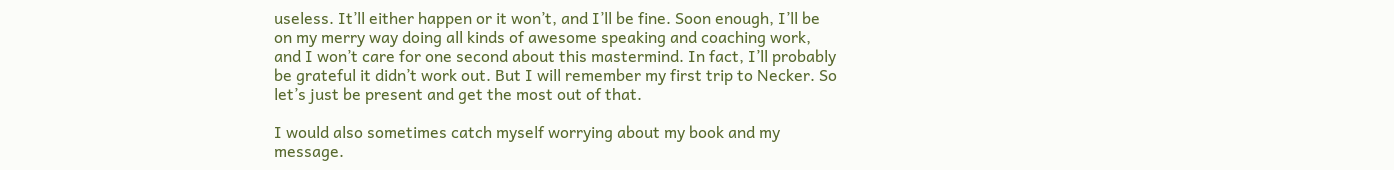useless. It’ll either happen or it won’t, and I’ll be fine. Soon enough, I’ll be on my merry way doing all kinds of awesome speaking and coaching work, and I won’t care for one second about this mastermind. In fact, I’ll probably be grateful it didn’t work out. But I will remember my first trip to Necker. So let’s just be present and get the most out of that.

I would also sometimes catch myself worrying about my book and my message.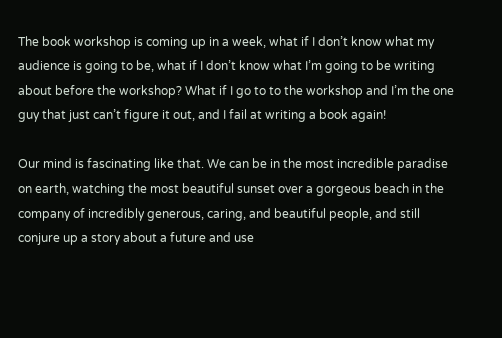The book workshop is coming up in a week, what if I don’t know what my audience is going to be, what if I don’t know what I’m going to be writing about before the workshop? What if I go to to the workshop and I’m the one guy that just can’t figure it out, and I fail at writing a book again!

Our mind is fascinating like that. We can be in the most incredible paradise on earth, watching the most beautiful sunset over a gorgeous beach in the company of incredibly generous, caring, and beautiful people, and still conjure up a story about a future and use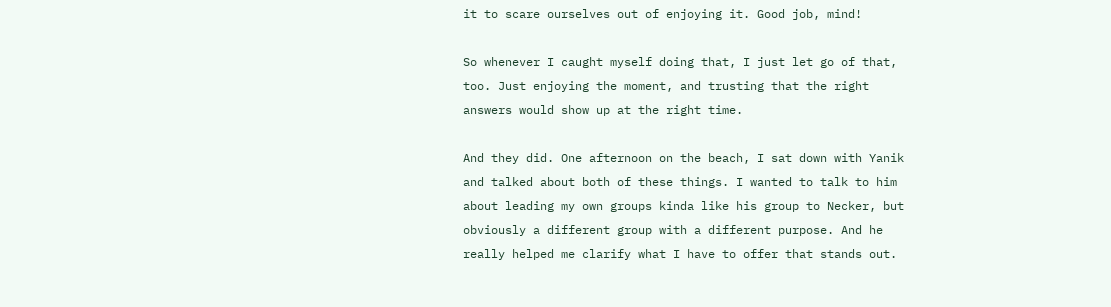it to scare ourselves out of enjoying it. Good job, mind!

So whenever I caught myself doing that, I just let go of that, too. Just enjoying the moment, and trusting that the right answers would show up at the right time.

And they did. One afternoon on the beach, I sat down with Yanik and talked about both of these things. I wanted to talk to him about leading my own groups kinda like his group to Necker, but obviously a different group with a different purpose. And he really helped me clarify what I have to offer that stands out.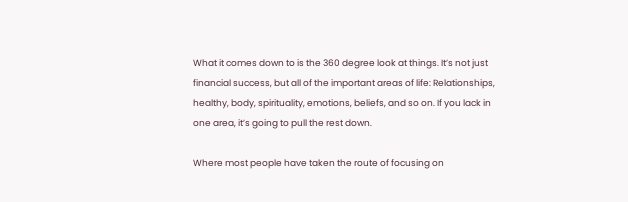What it comes down to is the 360 degree look at things. It’s not just financial success, but all of the important areas of life: Relationships, healthy, body, spirituality, emotions, beliefs, and so on. If you lack in one area, it’s going to pull the rest down.

Where most people have taken the route of focusing on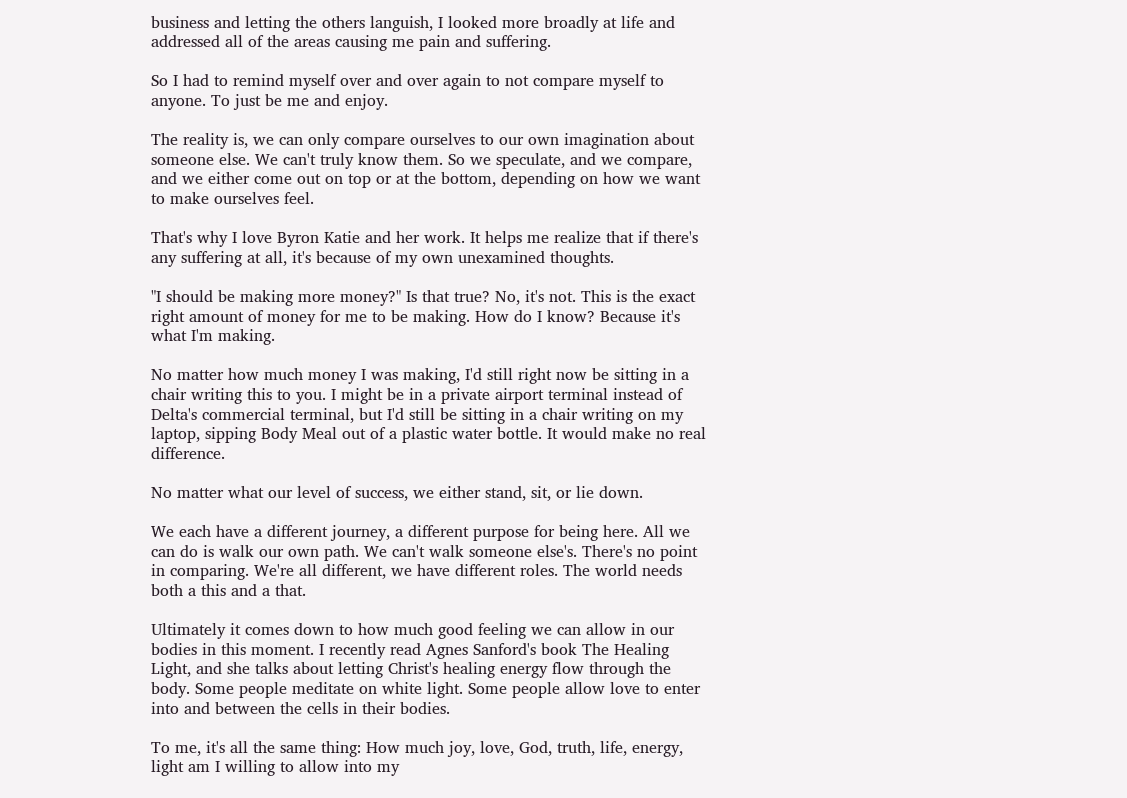business and letting the others languish, I looked more broadly at life and addressed all of the areas causing me pain and suffering.

So I had to remind myself over and over again to not compare myself to anyone. To just be me and enjoy.

The reality is, we can only compare ourselves to our own imagination about someone else. We can't truly know them. So we speculate, and we compare, and we either come out on top or at the bottom, depending on how we want to make ourselves feel.

That's why I love Byron Katie and her work. It helps me realize that if there's any suffering at all, it's because of my own unexamined thoughts.

"I should be making more money?" Is that true? No, it's not. This is the exact right amount of money for me to be making. How do I know? Because it's what I'm making.

No matter how much money I was making, I'd still right now be sitting in a chair writing this to you. I might be in a private airport terminal instead of Delta's commercial terminal, but I'd still be sitting in a chair writing on my laptop, sipping Body Meal out of a plastic water bottle. It would make no real difference.

No matter what our level of success, we either stand, sit, or lie down.

We each have a different journey, a different purpose for being here. All we can do is walk our own path. We can't walk someone else's. There's no point in comparing. We're all different, we have different roles. The world needs both a this and a that.

Ultimately it comes down to how much good feeling we can allow in our bodies in this moment. I recently read Agnes Sanford's book The Healing Light, and she talks about letting Christ's healing energy flow through the body. Some people meditate on white light. Some people allow love to enter into and between the cells in their bodies.

To me, it's all the same thing: How much joy, love, God, truth, life, energy, light am I willing to allow into my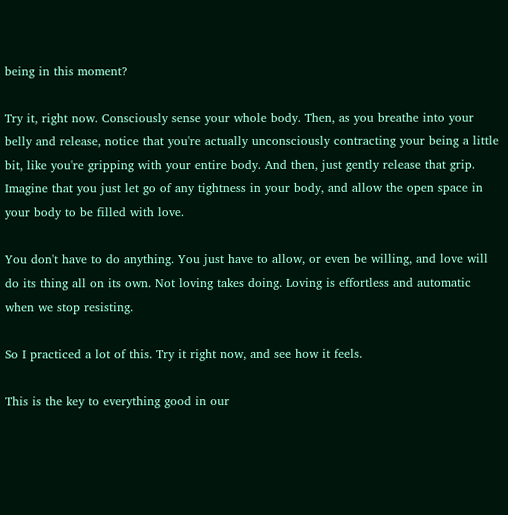being in this moment?

Try it, right now. Consciously sense your whole body. Then, as you breathe into your belly and release, notice that you're actually unconsciously contracting your being a little bit, like you're gripping with your entire body. And then, just gently release that grip. Imagine that you just let go of any tightness in your body, and allow the open space in your body to be filled with love.

You don't have to do anything. You just have to allow, or even be willing, and love will do its thing all on its own. Not loving takes doing. Loving is effortless and automatic when we stop resisting.

So I practiced a lot of this. Try it right now, and see how it feels.

This is the key to everything good in our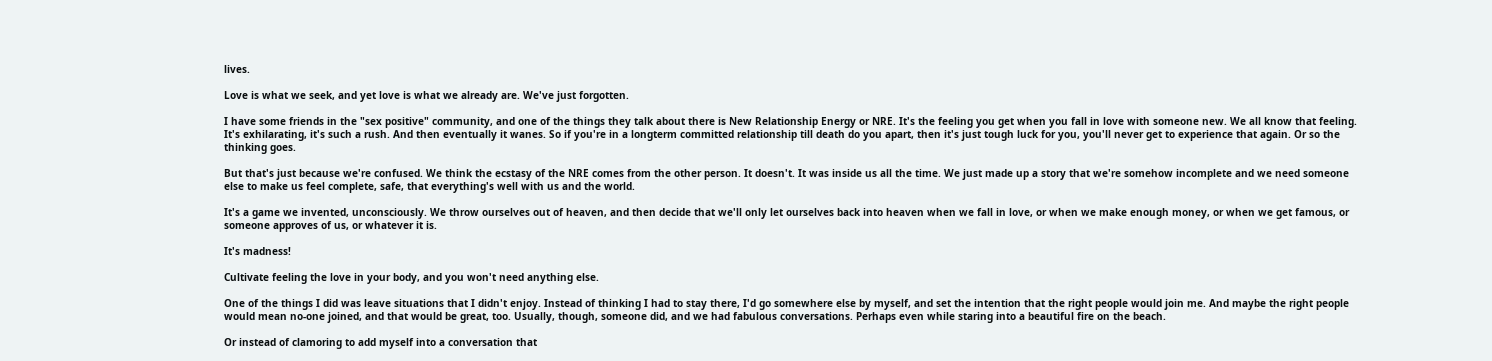lives.

Love is what we seek, and yet love is what we already are. We've just forgotten.

I have some friends in the "sex positive" community, and one of the things they talk about there is New Relationship Energy or NRE. It's the feeling you get when you fall in love with someone new. We all know that feeling. It's exhilarating, it's such a rush. And then eventually it wanes. So if you're in a longterm committed relationship till death do you apart, then it's just tough luck for you, you'll never get to experience that again. Or so the thinking goes.

But that's just because we're confused. We think the ecstasy of the NRE comes from the other person. It doesn't. It was inside us all the time. We just made up a story that we're somehow incomplete and we need someone else to make us feel complete, safe, that everything's well with us and the world.

It's a game we invented, unconsciously. We throw ourselves out of heaven, and then decide that we'll only let ourselves back into heaven when we fall in love, or when we make enough money, or when we get famous, or someone approves of us, or whatever it is.

It's madness!

Cultivate feeling the love in your body, and you won't need anything else.

One of the things I did was leave situations that I didn't enjoy. Instead of thinking I had to stay there, I'd go somewhere else by myself, and set the intention that the right people would join me. And maybe the right people would mean no-one joined, and that would be great, too. Usually, though, someone did, and we had fabulous conversations. Perhaps even while staring into a beautiful fire on the beach.

Or instead of clamoring to add myself into a conversation that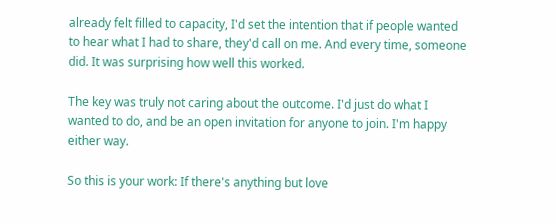already felt filled to capacity, I'd set the intention that if people wanted to hear what I had to share, they'd call on me. And every time, someone did. It was surprising how well this worked.

The key was truly not caring about the outcome. I'd just do what I wanted to do, and be an open invitation for anyone to join. I'm happy either way.

So this is your work: If there's anything but love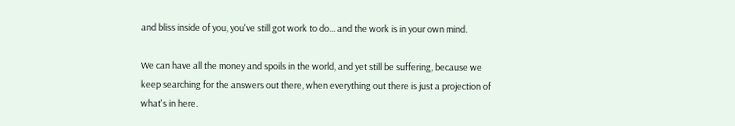and bliss inside of you, you've still got work to do... and the work is in your own mind.

We can have all the money and spoils in the world, and yet still be suffering, because we keep searching for the answers out there, when everything out there is just a projection of what's in here.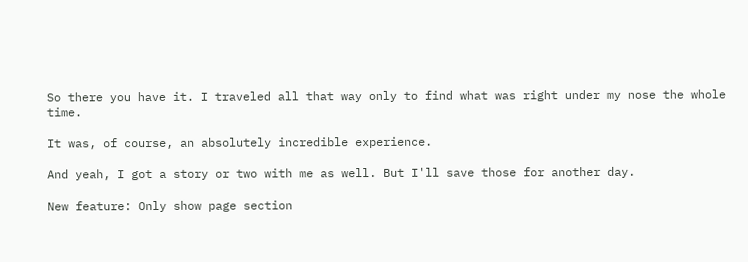So there you have it. I traveled all that way only to find what was right under my nose the whole time.

It was, of course, an absolutely incredible experience.

And yeah, I got a story or two with me as well. But I'll save those for another day.

New feature: Only show page section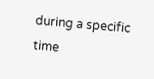during a specific time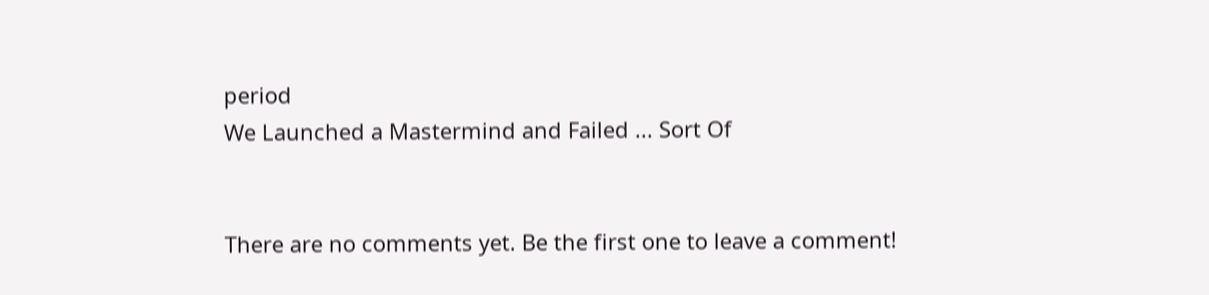period
We Launched a Mastermind and Failed ... Sort Of


There are no comments yet. Be the first one to leave a comment!